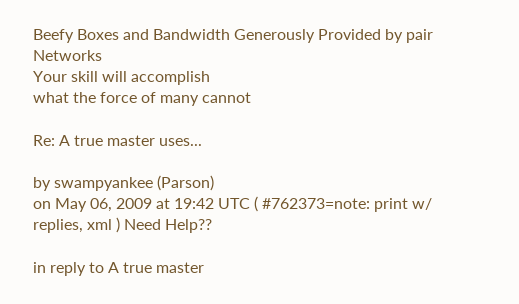Beefy Boxes and Bandwidth Generously Provided by pair Networks
Your skill will accomplish
what the force of many cannot

Re: A true master uses...

by swampyankee (Parson)
on May 06, 2009 at 19:42 UTC ( #762373=note: print w/ replies, xml ) Need Help??

in reply to A true master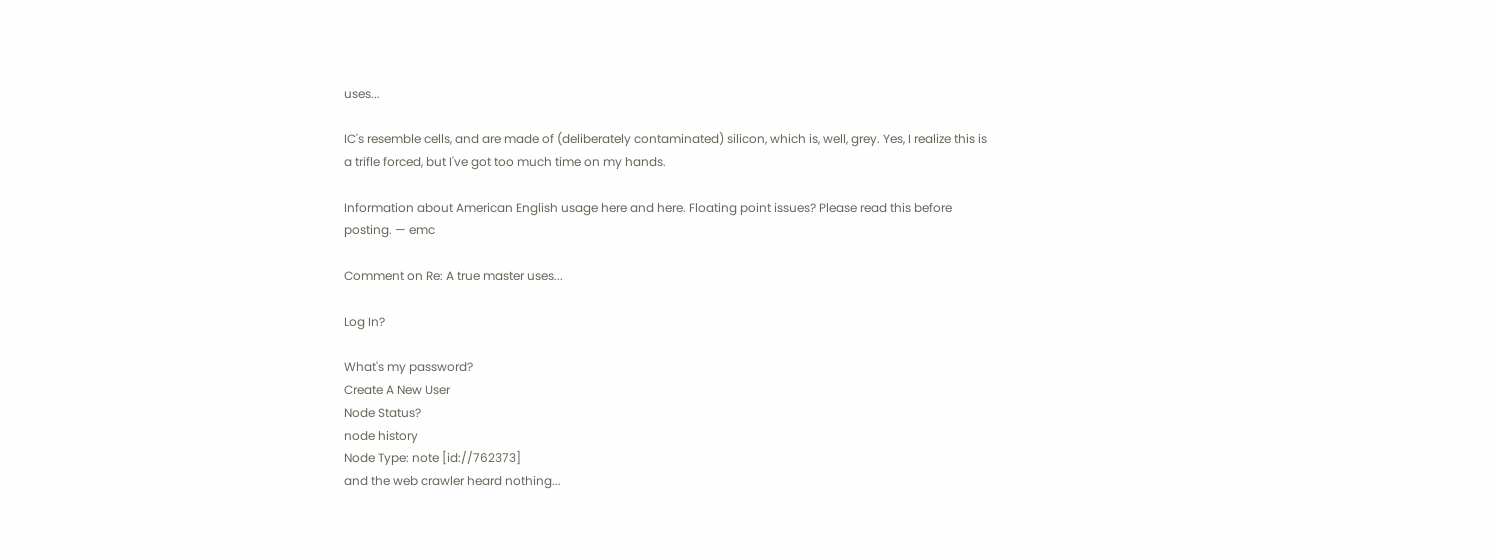uses...

IC's resemble cells, and are made of (deliberately contaminated) silicon, which is, well, grey. Yes, I realize this is a trifle forced, but I've got too much time on my hands.

Information about American English usage here and here. Floating point issues? Please read this before posting. — emc

Comment on Re: A true master uses...

Log In?

What's my password?
Create A New User
Node Status?
node history
Node Type: note [id://762373]
and the web crawler heard nothing...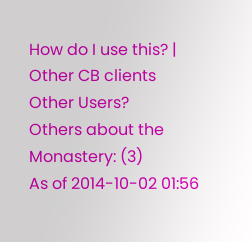How do I use this? | Other CB clients
Other Users?
Others about the Monastery: (3)
As of 2014-10-02 01:56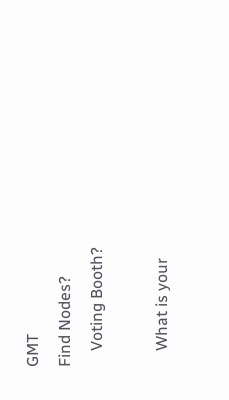GMT
Find Nodes?
    Voting Booth?

    What is your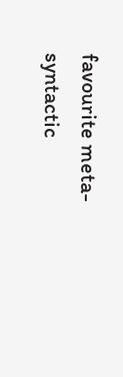favourite meta-syntactic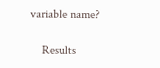variable name?

    Results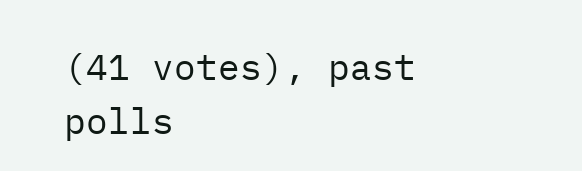(41 votes), past polls